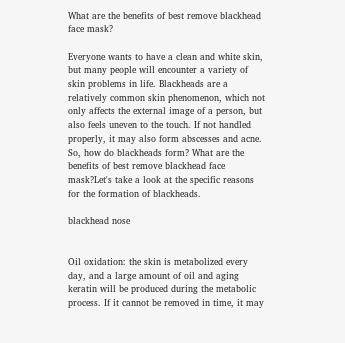What are the benefits of best remove blackhead face mask?

Everyone wants to have a clean and white skin, but many people will encounter a variety of skin problems in life. Blackheads are a relatively common skin phenomenon, which not only affects the external image of a person, but also feels uneven to the touch. If not handled properly, it may also form abscesses and acne. So, how do blackheads form? What are the benefits of best remove blackhead face mask?Let's take a look at the specific reasons for the formation of blackheads.

blackhead nose


Oil oxidation: the skin is metabolized every day, and a large amount of oil and aging keratin will be produced during the metabolic process. If it cannot be removed in time, it may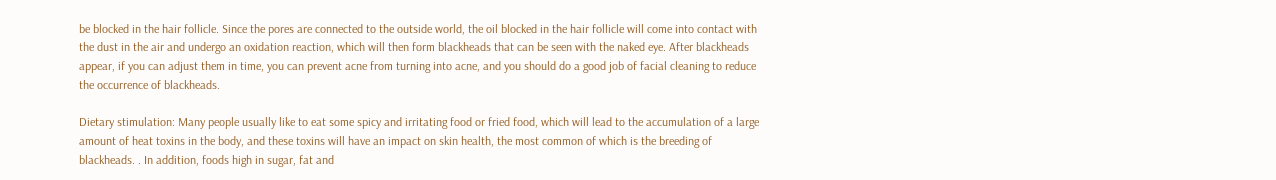be blocked in the hair follicle. Since the pores are connected to the outside world, the oil blocked in the hair follicle will come into contact with the dust in the air and undergo an oxidation reaction, which will then form blackheads that can be seen with the naked eye. After blackheads appear, if you can adjust them in time, you can prevent acne from turning into acne, and you should do a good job of facial cleaning to reduce the occurrence of blackheads.

Dietary stimulation: Many people usually like to eat some spicy and irritating food or fried food, which will lead to the accumulation of a large amount of heat toxins in the body, and these toxins will have an impact on skin health, the most common of which is the breeding of blackheads. . In addition, foods high in sugar, fat and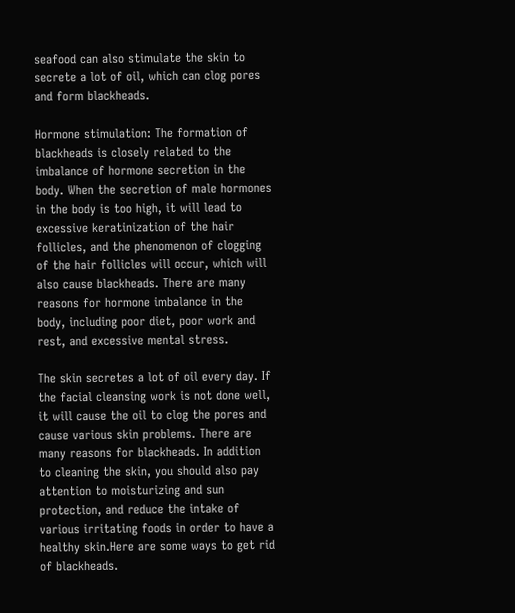seafood can also stimulate the skin to secrete a lot of oil, which can clog pores and form blackheads.

Hormone stimulation: The formation of blackheads is closely related to the imbalance of hormone secretion in the body. When the secretion of male hormones in the body is too high, it will lead to excessive keratinization of the hair follicles, and the phenomenon of clogging of the hair follicles will occur, which will also cause blackheads. There are many reasons for hormone imbalance in the body, including poor diet, poor work and rest, and excessive mental stress.

The skin secretes a lot of oil every day. If the facial cleansing work is not done well, it will cause the oil to clog the pores and cause various skin problems. There are many reasons for blackheads. In addition to cleaning the skin, you should also pay attention to moisturizing and sun protection, and reduce the intake of various irritating foods in order to have a healthy skin.Here are some ways to get rid of blackheads.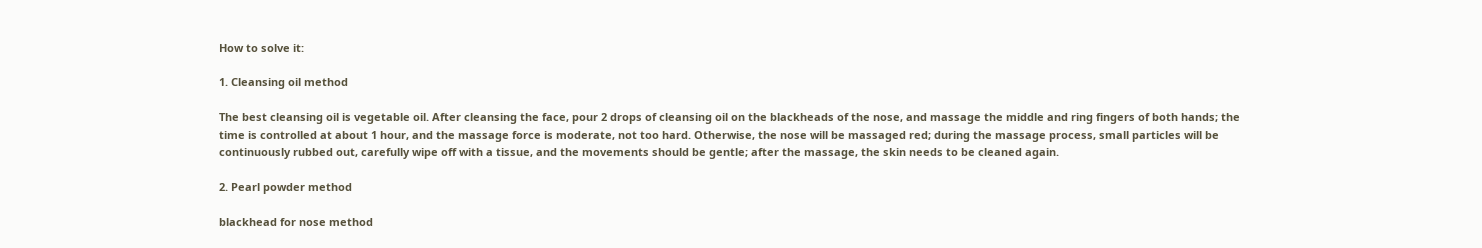How to solve it:

1. Cleansing oil method

The best cleansing oil is vegetable oil. After cleansing the face, pour 2 drops of cleansing oil on the blackheads of the nose, and massage the middle and ring fingers of both hands; the time is controlled at about 1 hour, and the massage force is moderate, not too hard. Otherwise, the nose will be massaged red; during the massage process, small particles will be continuously rubbed out, carefully wipe off with a tissue, and the movements should be gentle; after the massage, the skin needs to be cleaned again.

2. Pearl powder method

blackhead for nose method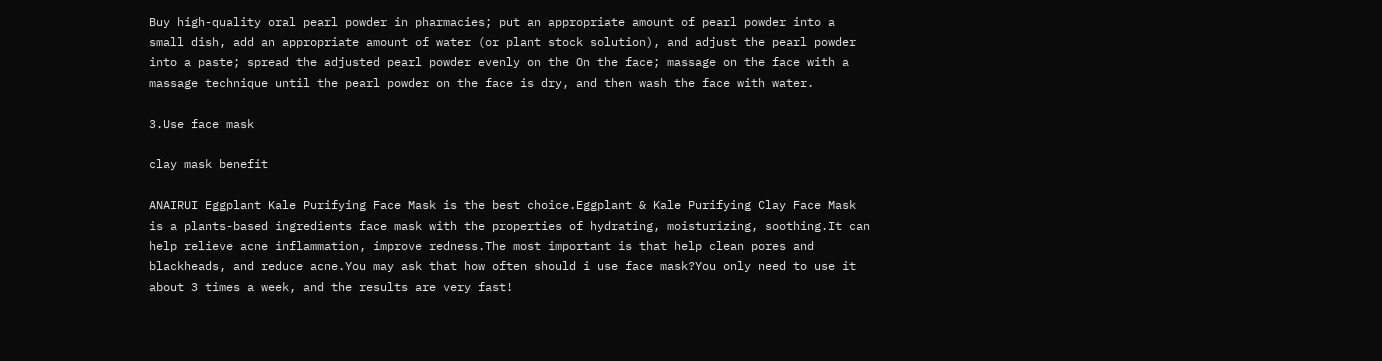Buy high-quality oral pearl powder in pharmacies; put an appropriate amount of pearl powder into a small dish, add an appropriate amount of water (or plant stock solution), and adjust the pearl powder into a paste; spread the adjusted pearl powder evenly on the On the face; massage on the face with a massage technique until the pearl powder on the face is dry, and then wash the face with water.

3.Use face mask

clay mask benefit

ANAIRUI Eggplant Kale Purifying Face Mask is the best choice.Eggplant & Kale Purifying Clay Face Mask is a plants-based ingredients face mask with the properties of hydrating, moisturizing, soothing.It can help relieve acne inflammation, improve redness.The most important is that help clean pores and blackheads, and reduce acne.You may ask that how often should i use face mask?You only need to use it about 3 times a week, and the results are very fast!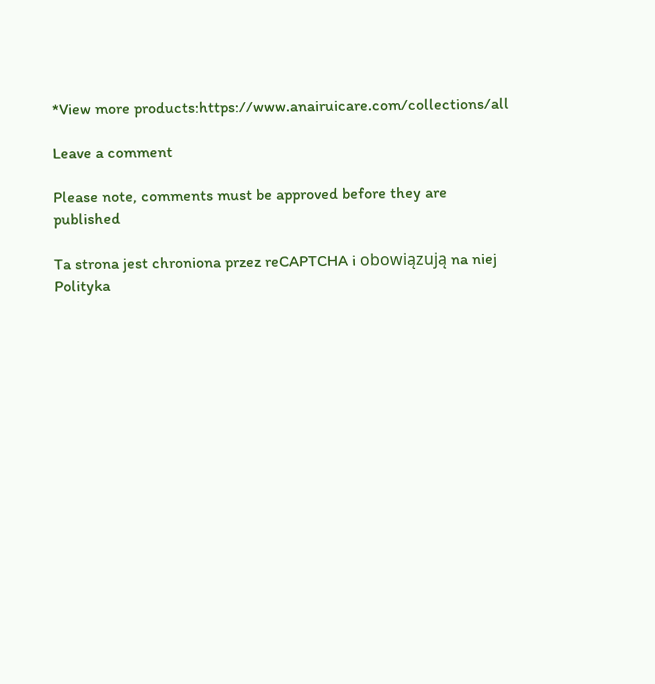*View more products:https://www.anairuicare.com/collections/all

Leave a comment

Please note, comments must be approved before they are published

Ta strona jest chroniona przez reCAPTCHA i obowiązują na niej Polityka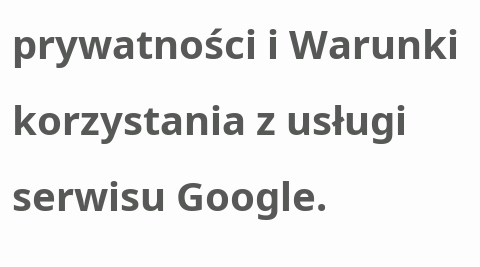prywatności i Warunki korzystania z usługi serwisu Google.